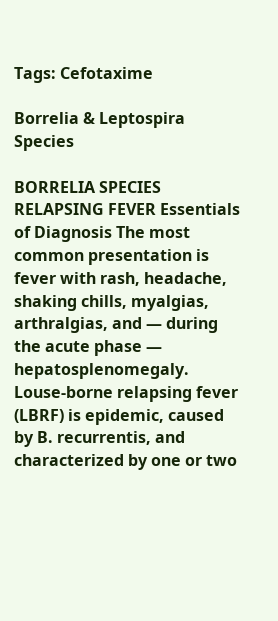Tags: Cefotaxime

Borrelia & Leptospira Species

BORRELIA SPECIES RELAPSING FEVER Essentials of Diagnosis The most common presentation is fever with rash, headache, shaking chills, myalgias, arthralgias, and — during the acute phase — hepatosplenomegaly. Louse-borne relapsing fever (LBRF) is epidemic, caused by B. recurrentis, and characterized by one or two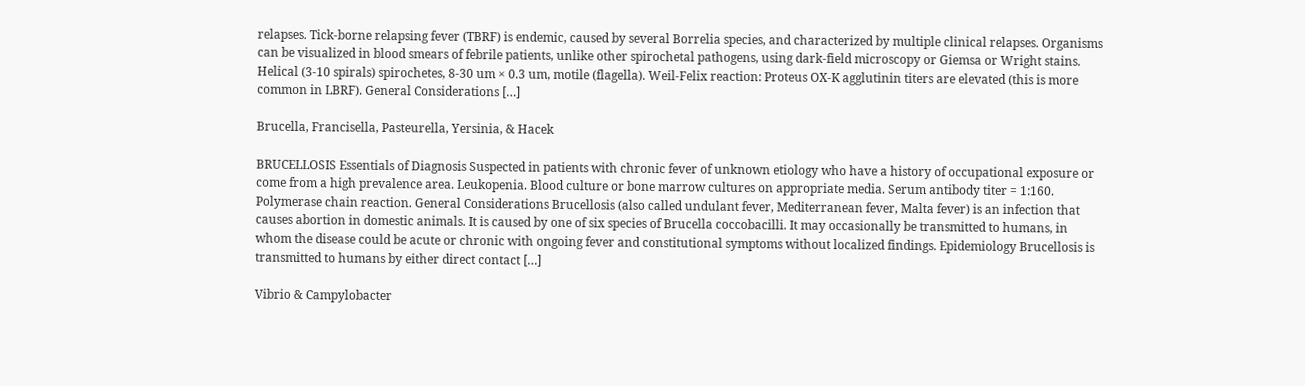relapses. Tick-borne relapsing fever (TBRF) is endemic, caused by several Borrelia species, and characterized by multiple clinical relapses. Organisms can be visualized in blood smears of febrile patients, unlike other spirochetal pathogens, using dark-field microscopy or Giemsa or Wright stains. Helical (3-10 spirals) spirochetes, 8-30 um × 0.3 um, motile (flagella). Weil-Felix reaction: Proteus OX-K agglutinin titers are elevated (this is more common in LBRF). General Considerations […]

Brucella, Francisella, Pasteurella, Yersinia, & Hacek

BRUCELLOSIS Essentials of Diagnosis Suspected in patients with chronic fever of unknown etiology who have a history of occupational exposure or come from a high prevalence area. Leukopenia. Blood culture or bone marrow cultures on appropriate media. Serum antibody titer = 1:160. Polymerase chain reaction. General Considerations Brucellosis (also called undulant fever, Mediterranean fever, Malta fever) is an infection that causes abortion in domestic animals. It is caused by one of six species of Brucella coccobacilli. It may occasionally be transmitted to humans, in whom the disease could be acute or chronic with ongoing fever and constitutional symptoms without localized findings. Epidemiology Brucellosis is transmitted to humans by either direct contact […]

Vibrio & Campylobacter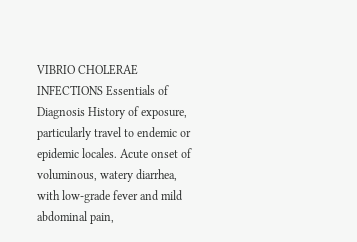VIBRIO CHOLERAE INFECTIONS Essentials of Diagnosis History of exposure, particularly travel to endemic or epidemic locales. Acute onset of voluminous, watery diarrhea, with low-grade fever and mild abdominal pain,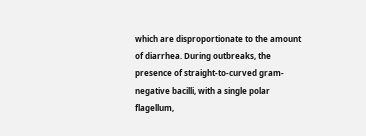which are disproportionate to the amount of diarrhea. During outbreaks, the presence of straight-to-curved gram-negative bacilli, with a single polar flagellum,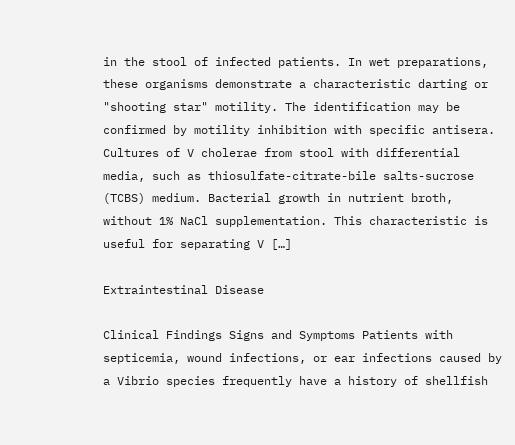in the stool of infected patients. In wet preparations, these organisms demonstrate a characteristic darting or "shooting star" motility. The identification may be confirmed by motility inhibition with specific antisera. Cultures of V cholerae from stool with differential media, such as thiosulfate-citrate-bile salts-sucrose (TCBS) medium. Bacterial growth in nutrient broth, without 1% NaCl supplementation. This characteristic is useful for separating V […]

Extraintestinal Disease

Clinical Findings Signs and Symptoms Patients with septicemia, wound infections, or ear infections caused by a Vibrio species frequently have a history of shellfish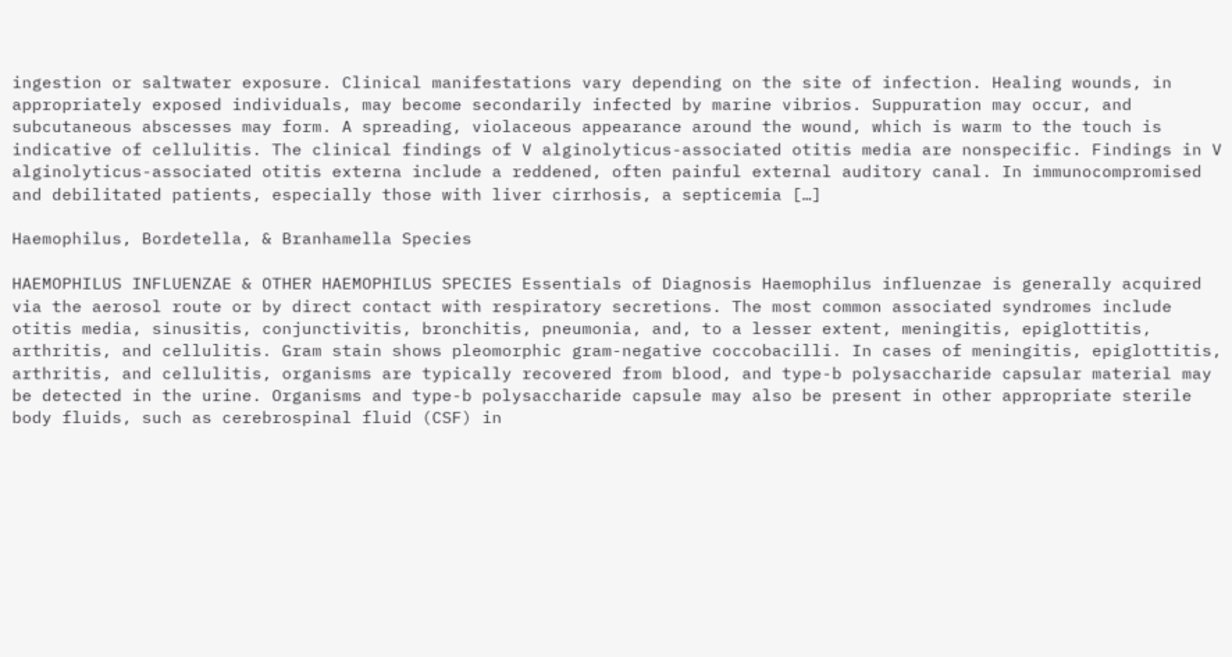ingestion or saltwater exposure. Clinical manifestations vary depending on the site of infection. Healing wounds, in appropriately exposed individuals, may become secondarily infected by marine vibrios. Suppuration may occur, and subcutaneous abscesses may form. A spreading, violaceous appearance around the wound, which is warm to the touch is indicative of cellulitis. The clinical findings of V alginolyticus-associated otitis media are nonspecific. Findings in V alginolyticus-associated otitis externa include a reddened, often painful external auditory canal. In immunocompromised and debilitated patients, especially those with liver cirrhosis, a septicemia […]

Haemophilus, Bordetella, & Branhamella Species

HAEMOPHILUS INFLUENZAE & OTHER HAEMOPHILUS SPECIES Essentials of Diagnosis Haemophilus influenzae is generally acquired via the aerosol route or by direct contact with respiratory secretions. The most common associated syndromes include otitis media, sinusitis, conjunctivitis, bronchitis, pneumonia, and, to a lesser extent, meningitis, epiglottitis, arthritis, and cellulitis. Gram stain shows pleomorphic gram-negative coccobacilli. In cases of meningitis, epiglottitis, arthritis, and cellulitis, organisms are typically recovered from blood, and type-b polysaccharide capsular material may be detected in the urine. Organisms and type-b polysaccharide capsule may also be present in other appropriate sterile body fluids, such as cerebrospinal fluid (CSF) in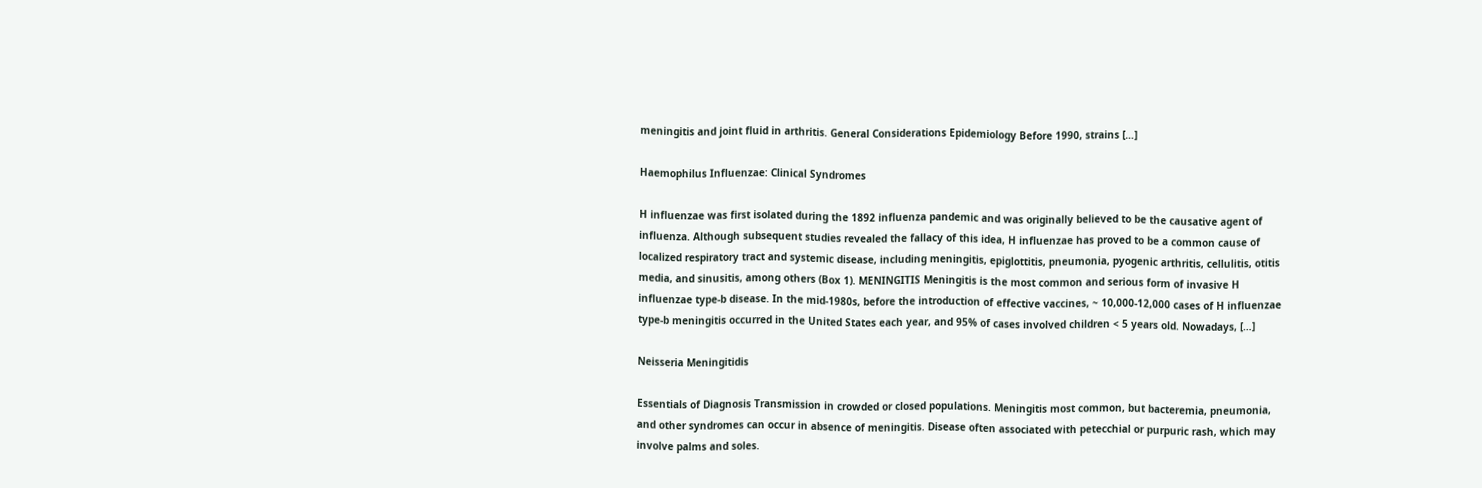meningitis and joint fluid in arthritis. General Considerations Epidemiology Before 1990, strains […]

Haemophilus Influenzae: Clinical Syndromes

H influenzae was first isolated during the 1892 influenza pandemic and was originally believed to be the causative agent of influenza. Although subsequent studies revealed the fallacy of this idea, H influenzae has proved to be a common cause of localized respiratory tract and systemic disease, including meningitis, epiglottitis, pneumonia, pyogenic arthritis, cellulitis, otitis media, and sinusitis, among others (Box 1). MENINGITIS Meningitis is the most common and serious form of invasive H influenzae type-b disease. In the mid-1980s, before the introduction of effective vaccines, ~ 10,000-12,000 cases of H influenzae type-b meningitis occurred in the United States each year, and 95% of cases involved children < 5 years old. Nowadays, […]

Neisseria Meningitidis

Essentials of Diagnosis Transmission in crowded or closed populations. Meningitis most common, but bacteremia, pneumonia, and other syndromes can occur in absence of meningitis. Disease often associated with petecchial or purpuric rash, which may involve palms and soles.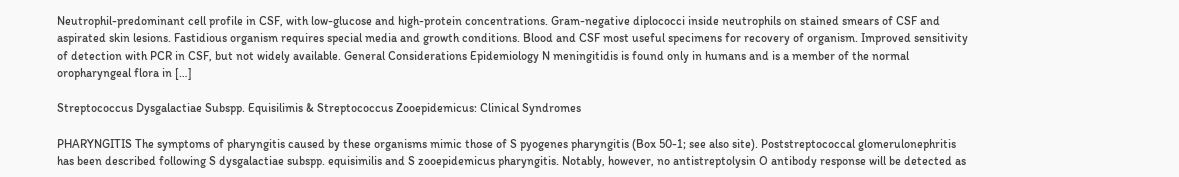Neutrophil-predominant cell profile in CSF, with low-glucose and high-protein concentrations. Gram-negative diplococci inside neutrophils on stained smears of CSF and aspirated skin lesions. Fastidious organism requires special media and growth conditions. Blood and CSF most useful specimens for recovery of organism. Improved sensitivity of detection with PCR in CSF, but not widely available. General Considerations Epidemiology N meningitidis is found only in humans and is a member of the normal oropharyngeal flora in […]

Streptococcus Dysgalactiae Subspp. Equisilimis & Streptococcus Zooepidemicus: Clinical Syndromes

PHARYNGITIS The symptoms of pharyngitis caused by these organisms mimic those of S pyogenes pharyngitis (Box 50-1; see also site). Poststreptococcal glomerulonephritis has been described following S dysgalactiae subspp. equisimilis and S zooepidemicus pharyngitis. Notably, however, no antistreptolysin O antibody response will be detected as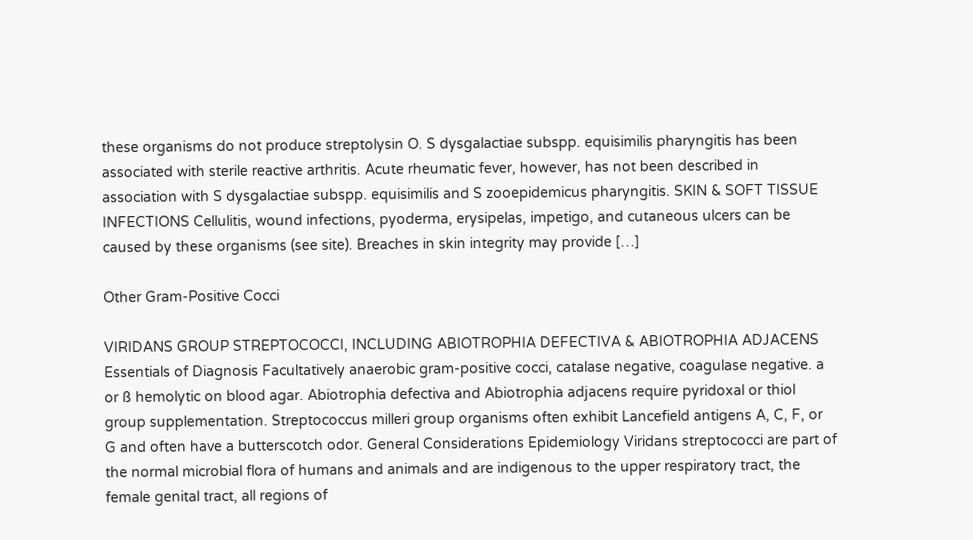these organisms do not produce streptolysin O. S dysgalactiae subspp. equisimilis pharyngitis has been associated with sterile reactive arthritis. Acute rheumatic fever, however, has not been described in association with S dysgalactiae subspp. equisimilis and S zooepidemicus pharyngitis. SKIN & SOFT TISSUE INFECTIONS Cellulitis, wound infections, pyoderma, erysipelas, impetigo, and cutaneous ulcers can be caused by these organisms (see site). Breaches in skin integrity may provide […]

Other Gram-Positive Cocci

VIRIDANS GROUP STREPTOCOCCI, INCLUDING ABIOTROPHIA DEFECTIVA & ABIOTROPHIA ADJACENS Essentials of Diagnosis Facultatively anaerobic gram-positive cocci, catalase negative, coagulase negative. a or ß hemolytic on blood agar. Abiotrophia defectiva and Abiotrophia adjacens require pyridoxal or thiol group supplementation. Streptococcus milleri group organisms often exhibit Lancefield antigens A, C, F, or G and often have a butterscotch odor. General Considerations Epidemiology Viridans streptococci are part of the normal microbial flora of humans and animals and are indigenous to the upper respiratory tract, the female genital tract, all regions of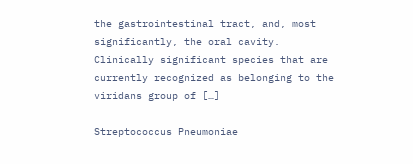the gastrointestinal tract, and, most significantly, the oral cavity. Clinically significant species that are currently recognized as belonging to the viridans group of […]

Streptococcus Pneumoniae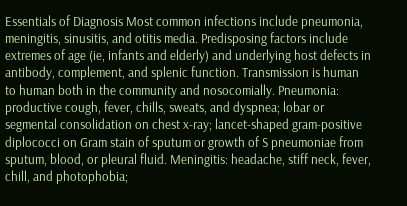Essentials of Diagnosis Most common infections include pneumonia, meningitis, sinusitis, and otitis media. Predisposing factors include extremes of age (ie, infants and elderly) and underlying host defects in antibody, complement, and splenic function. Transmission is human to human both in the community and nosocomially. Pneumonia: productive cough, fever, chills, sweats, and dyspnea; lobar or segmental consolidation on chest x-ray; lancet-shaped gram-positive diplococci on Gram stain of sputum or growth of S pneumoniae from sputum, blood, or pleural fluid. Meningitis: headache, stiff neck, fever, chill, and photophobia;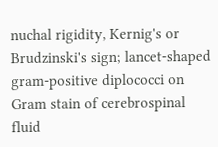nuchal rigidity, Kernig's or Brudzinski's sign; lancet-shaped gram-positive diplococci on Gram stain of cerebrospinal fluid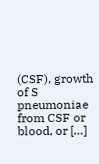(CSF), growth of S pneumoniae from CSF or blood, or […]